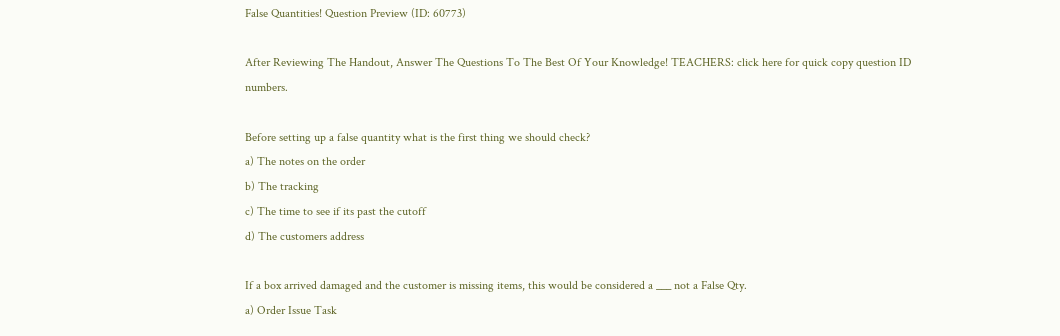False Quantities! Question Preview (ID: 60773)

After Reviewing The Handout, Answer The Questions To The Best Of Your Knowledge! TEACHERS: click here for quick copy question ID numbers.

Before setting up a false quantity what is the first thing we should check?
a) The notes on the order
b) The tracking
c) The time to see if its past the cutoff
d) The customers address

If a box arrived damaged and the customer is missing items, this would be considered a ___ not a False Qty.
a) Order Issue Task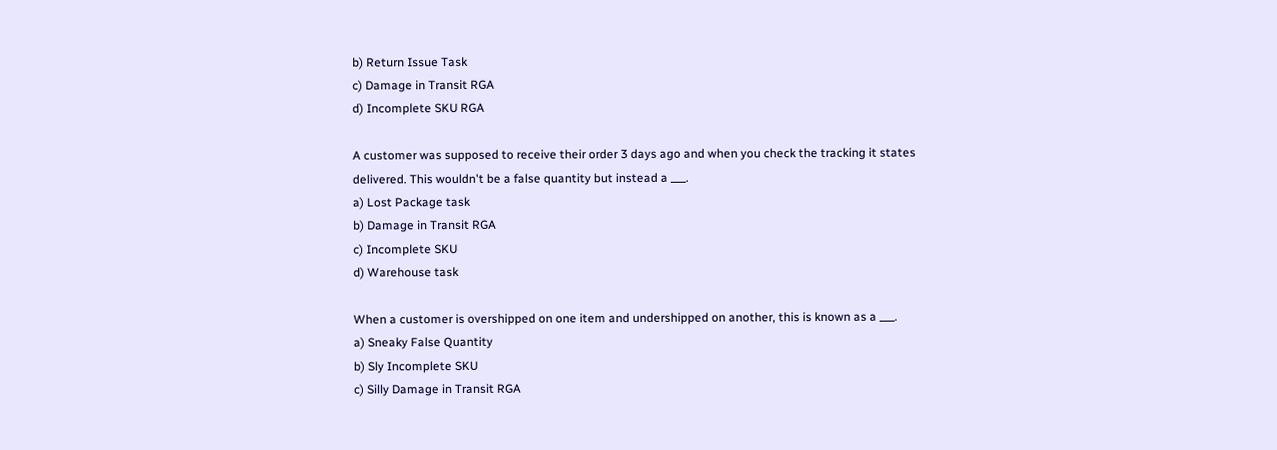b) Return Issue Task
c) Damage in Transit RGA
d) Incomplete SKU RGA

A customer was supposed to receive their order 3 days ago and when you check the tracking it states delivered. This wouldn't be a false quantity but instead a ___.
a) Lost Package task
b) Damage in Transit RGA
c) Incomplete SKU
d) Warehouse task

When a customer is overshipped on one item and undershipped on another, this is known as a ___.
a) Sneaky False Quantity
b) Sly Incomplete SKU
c) Silly Damage in Transit RGA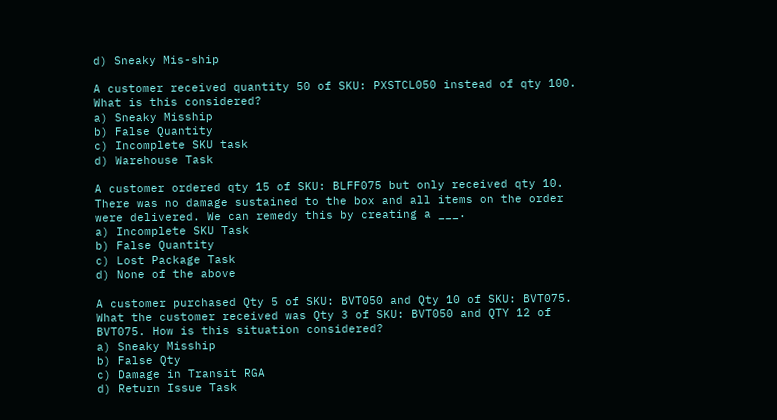d) Sneaky Mis-ship

A customer received quantity 50 of SKU: PXSTCL050 instead of qty 100. What is this considered?
a) Sneaky Misship
b) False Quantity
c) Incomplete SKU task
d) Warehouse Task

A customer ordered qty 15 of SKU: BLFF075 but only received qty 10. There was no damage sustained to the box and all items on the order were delivered. We can remedy this by creating a ___.
a) Incomplete SKU Task
b) False Quantity
c) Lost Package Task
d) None of the above

A customer purchased Qty 5 of SKU: BVT050 and Qty 10 of SKU: BVT075. What the customer received was Qty 3 of SKU: BVT050 and QTY 12 of BVT075. How is this situation considered?
a) Sneaky Misship
b) False Qty
c) Damage in Transit RGA
d) Return Issue Task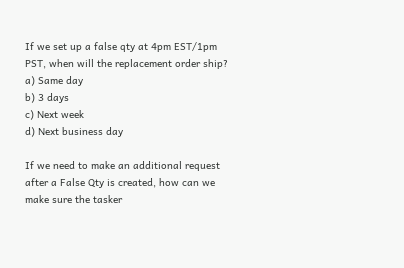If we set up a false qty at 4pm EST/1pm PST, when will the replacement order ship?
a) Same day
b) 3 days
c) Next week
d) Next business day

If we need to make an additional request after a False Qty is created, how can we make sure the tasker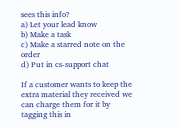sees this info?
a) Let your lead know
b) Make a task
c) Make a starred note on the order
d) Put in cs-support chat

If a customer wants to keep the extra material they received we can charge them for it by tagging this in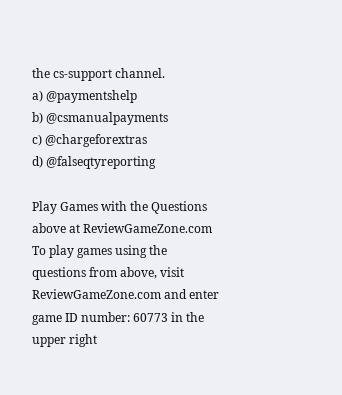the cs-support channel.
a) @paymentshelp
b) @csmanualpayments
c) @chargeforextras
d) @falseqtyreporting

Play Games with the Questions above at ReviewGameZone.com
To play games using the questions from above, visit ReviewGameZone.com and enter game ID number: 60773 in the upper right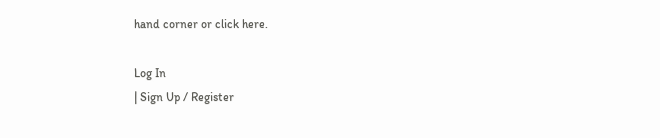hand corner or click here.

Log In
| Sign Up / Register